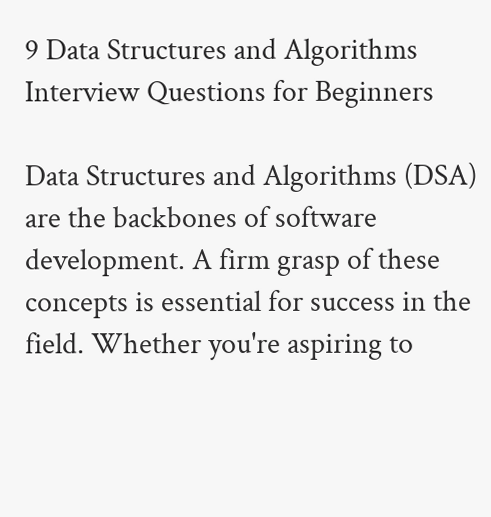9 Data Structures and Algorithms Interview Questions for Beginners

Data Structures and Algorithms (DSA) are the backbones of software development. A firm grasp of these concepts is essential for success in the field. Whether you're aspiring to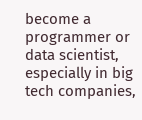become a programmer or data scientist, especially in big tech companies,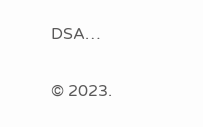DSA…


© 2023.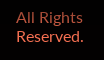All Rights Reserved.